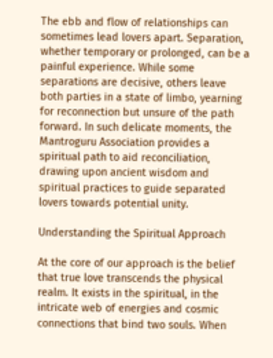The ebb and flow of relationships can sometimes lead lovers apart. Separation, whether temporary or prolonged, can be a painful experience. While some separations are decisive, others leave both parties in a state of limbo, yearning for reconnection but unsure of the path forward. In such delicate moments, the Mantroguru Association provides a spiritual path to aid reconciliation, drawing upon ancient wisdom and spiritual practices to guide separated lovers towards potential unity.

Understanding the Spiritual Approach

At the core of our approach is the belief that true love transcends the physical realm. It exists in the spiritual, in the intricate web of energies and cosmic connections that bind two souls. When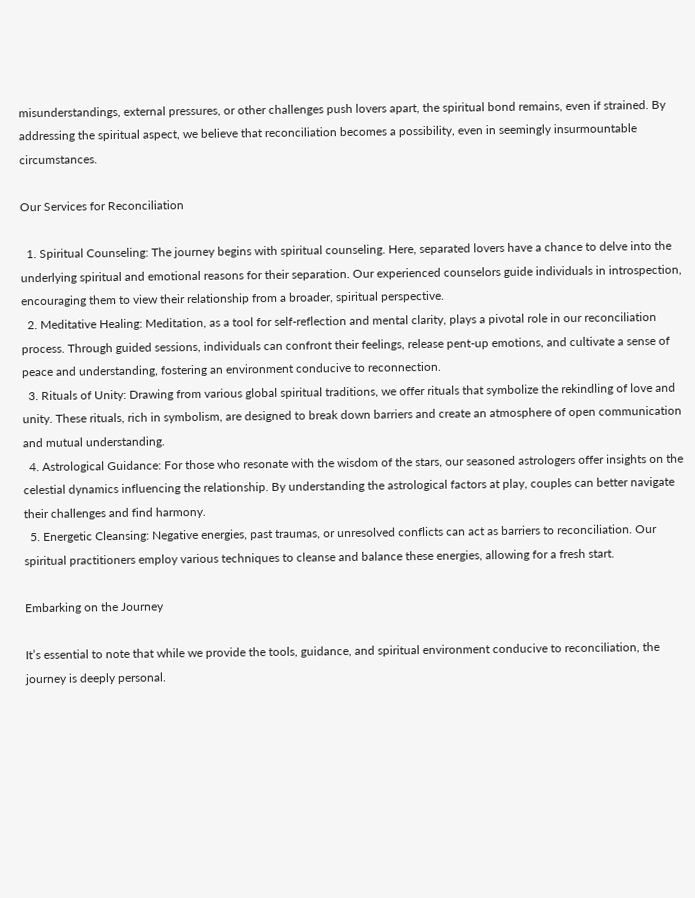misunderstandings, external pressures, or other challenges push lovers apart, the spiritual bond remains, even if strained. By addressing the spiritual aspect, we believe that reconciliation becomes a possibility, even in seemingly insurmountable circumstances.

Our Services for Reconciliation

  1. Spiritual Counseling: The journey begins with spiritual counseling. Here, separated lovers have a chance to delve into the underlying spiritual and emotional reasons for their separation. Our experienced counselors guide individuals in introspection, encouraging them to view their relationship from a broader, spiritual perspective.
  2. Meditative Healing: Meditation, as a tool for self-reflection and mental clarity, plays a pivotal role in our reconciliation process. Through guided sessions, individuals can confront their feelings, release pent-up emotions, and cultivate a sense of peace and understanding, fostering an environment conducive to reconnection.
  3. Rituals of Unity: Drawing from various global spiritual traditions, we offer rituals that symbolize the rekindling of love and unity. These rituals, rich in symbolism, are designed to break down barriers and create an atmosphere of open communication and mutual understanding.
  4. Astrological Guidance: For those who resonate with the wisdom of the stars, our seasoned astrologers offer insights on the celestial dynamics influencing the relationship. By understanding the astrological factors at play, couples can better navigate their challenges and find harmony.
  5. Energetic Cleansing: Negative energies, past traumas, or unresolved conflicts can act as barriers to reconciliation. Our spiritual practitioners employ various techniques to cleanse and balance these energies, allowing for a fresh start.

Embarking on the Journey

It’s essential to note that while we provide the tools, guidance, and spiritual environment conducive to reconciliation, the journey is deeply personal.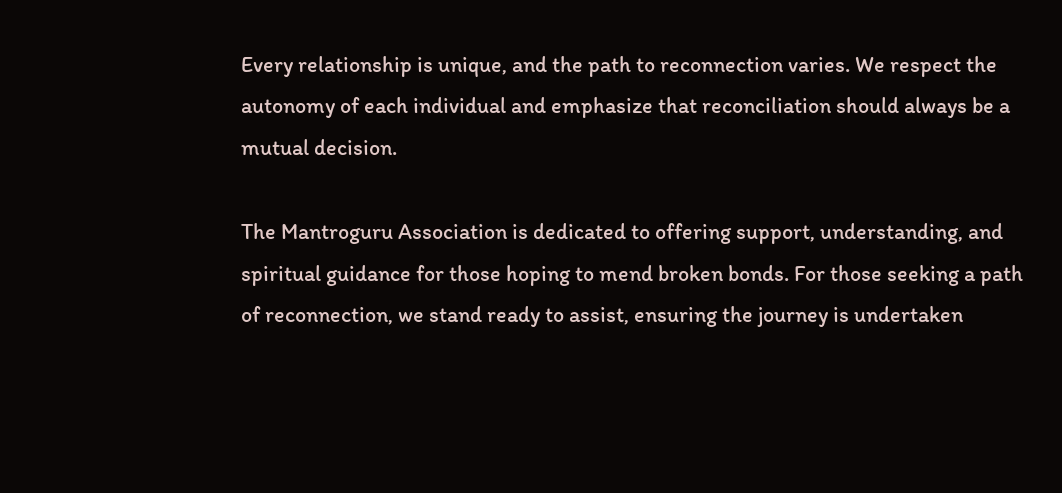Every relationship is unique, and the path to reconnection varies. We respect the autonomy of each individual and emphasize that reconciliation should always be a mutual decision.

The Mantroguru Association is dedicated to offering support, understanding, and spiritual guidance for those hoping to mend broken bonds. For those seeking a path of reconnection, we stand ready to assist, ensuring the journey is undertaken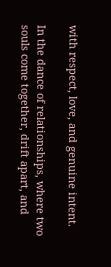with respect, love, and genuine intent.

In the dance of relationships, where two souls come together, drift apart, and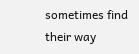sometimes find their way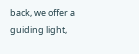back, we offer a guiding light,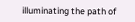illuminating the path of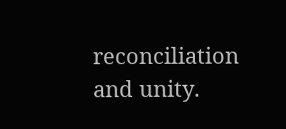reconciliation and unity.